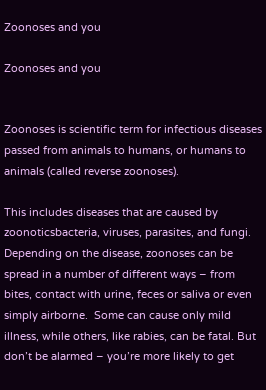Zoonoses and you

Zoonoses and you


Zoonoses is scientific term for infectious diseases passed from animals to humans, or humans to animals (called reverse zoonoses).

This includes diseases that are caused by zoonoticsbacteria, viruses, parasites, and fungi. Depending on the disease, zoonoses can be spread in a number of different ways – from bites, contact with urine, feces or saliva or even simply airborne.  Some can cause only mild illness, while others, like rabies, can be fatal. But don’t be alarmed – you’re more likely to get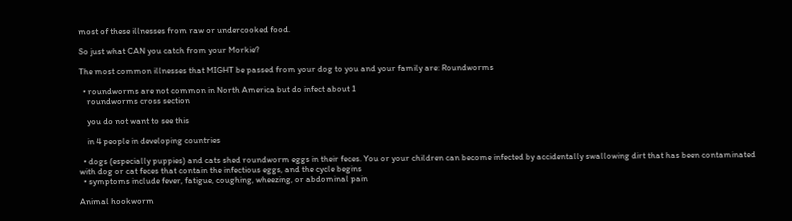most of these illnesses from raw or undercooked food.

So just what CAN you catch from your Morkie?

The most common illnesses that MIGHT be passed from your dog to you and your family are: Roundworms

  • roundworms are not common in North America but do infect about 1
    roundworms cross section

    you do not want to see this

    in 4 people in developing countries

  • dogs (especially puppies) and cats shed roundworm eggs in their feces. You or your children can become infected by accidentally swallowing dirt that has been contaminated with dog or cat feces that contain the infectious eggs, and the cycle begins
  • symptoms include fever, fatigue, coughing, wheezing, or abdominal pain

Animal hookworm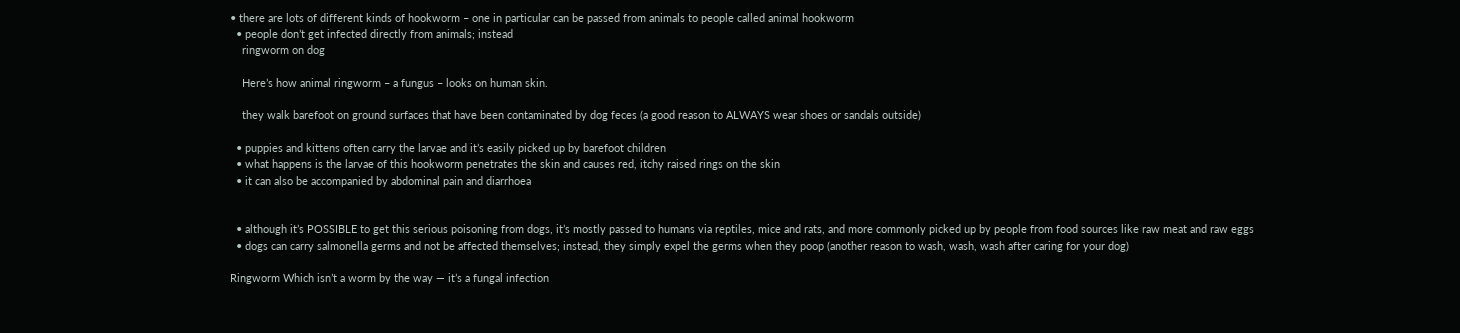• there are lots of different kinds of hookworm – one in particular can be passed from animals to people called animal hookworm
  • people don’t get infected directly from animals; instead
    ringworm on dog

    Here’s how animal ringworm – a fungus – looks on human skin.

    they walk barefoot on ground surfaces that have been contaminated by dog feces (a good reason to ALWAYS wear shoes or sandals outside)

  • puppies and kittens often carry the larvae and it’s easily picked up by barefoot children
  • what happens is the larvae of this hookworm penetrates the skin and causes red, itchy raised rings on the skin
  • it can also be accompanied by abdominal pain and diarrhoea


  • although it’s POSSIBLE to get this serious poisoning from dogs, it’s mostly passed to humans via reptiles, mice and rats, and more commonly picked up by people from food sources like raw meat and raw eggs
  • dogs can carry salmonella germs and not be affected themselves; instead, they simply expel the germs when they poop (another reason to wash, wash, wash after caring for your dog)

Ringworm Which isn’t a worm by the way — it’s a fungal infection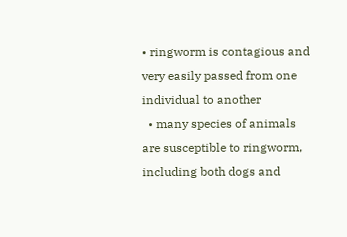• ringworm is contagious and very easily passed from one individual to another
  • many species of animals are susceptible to ringworm, including both dogs and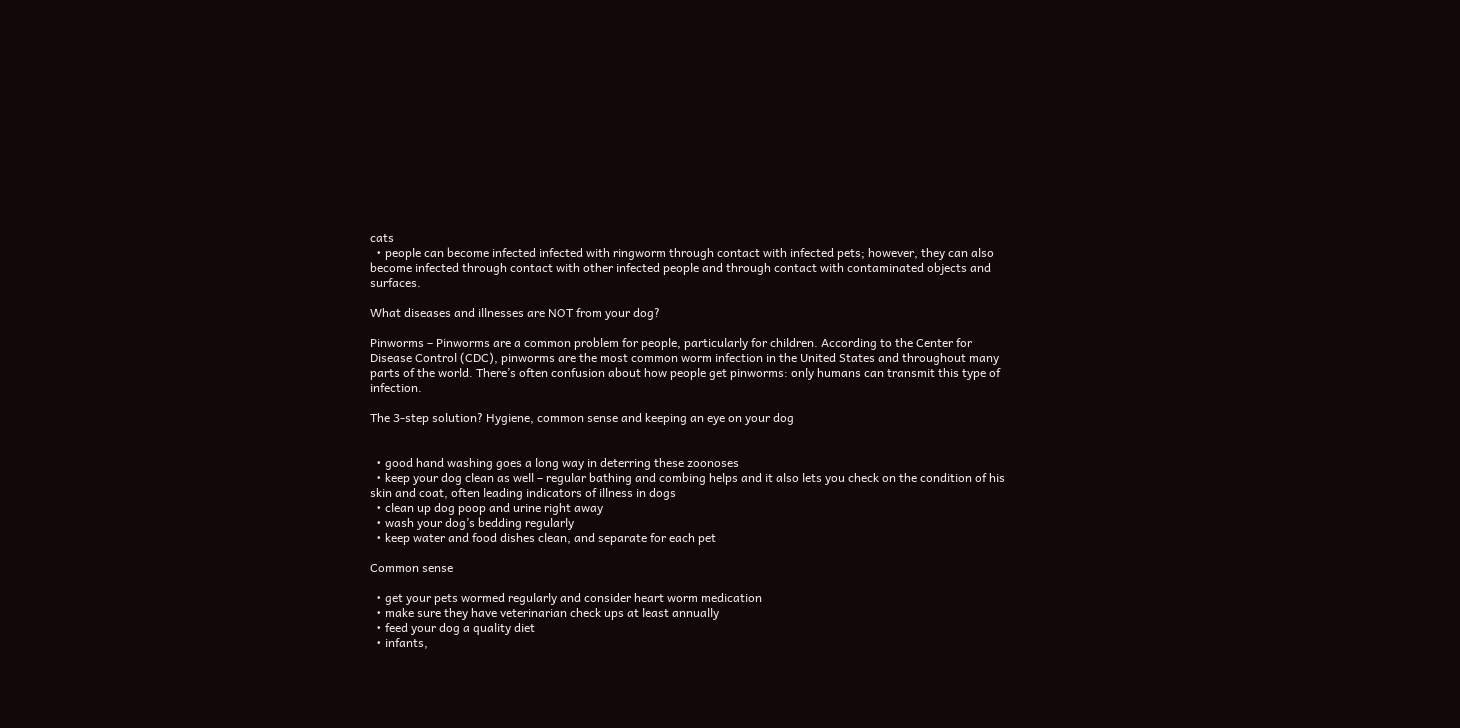cats
  • people can become infected infected with ringworm through contact with infected pets; however, they can also become infected through contact with other infected people and through contact with contaminated objects and surfaces.

What diseases and illnesses are NOT from your dog?

Pinworms – Pinworms are a common problem for people, particularly for children. According to the Center for Disease Control (CDC), pinworms are the most common worm infection in the United States and throughout many parts of the world. There’s often confusion about how people get pinworms: only humans can transmit this type of infection.

The 3-step solution? Hygiene, common sense and keeping an eye on your dog


  • good hand washing goes a long way in deterring these zoonoses
  • keep your dog clean as well – regular bathing and combing helps and it also lets you check on the condition of his skin and coat, often leading indicators of illness in dogs
  • clean up dog poop and urine right away
  • wash your dog’s bedding regularly
  • keep water and food dishes clean, and separate for each pet

Common sense

  • get your pets wormed regularly and consider heart worm medication
  • make sure they have veterinarian check ups at least annually
  • feed your dog a quality diet
  • infants,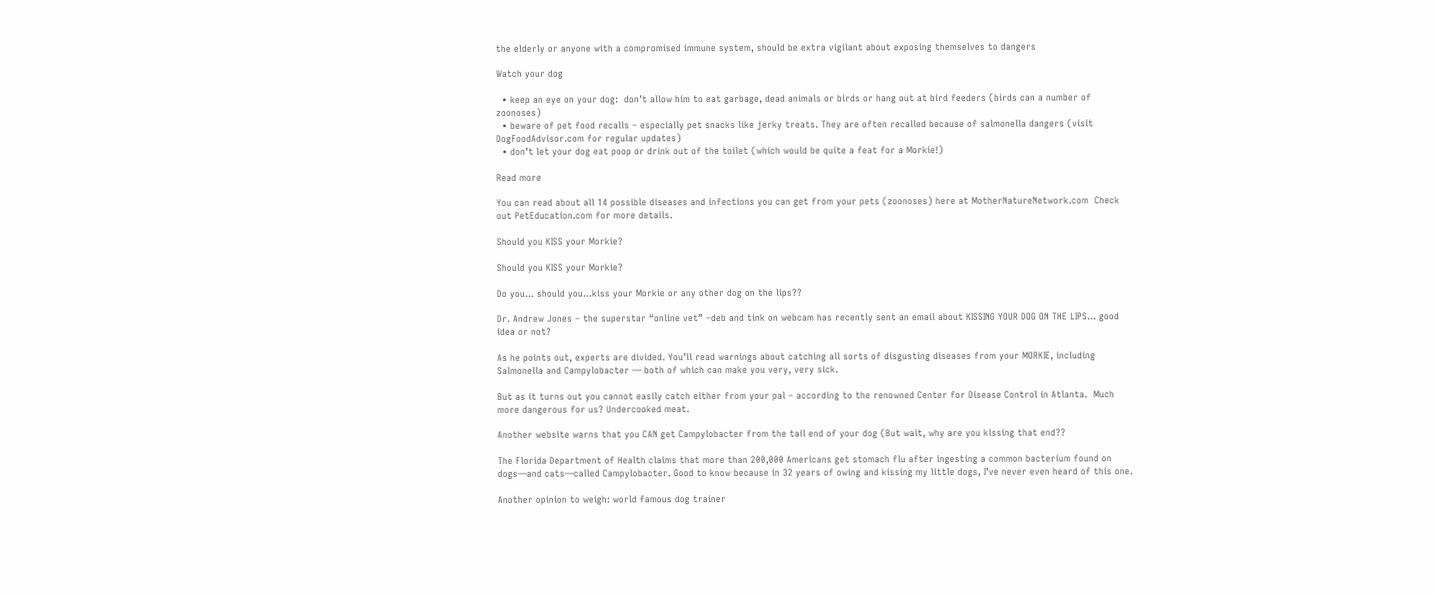the elderly or anyone with a compromised immune system, should be extra vigilant about exposing themselves to dangers

Watch your dog

  • keep an eye on your dog:  don’t allow him to eat garbage, dead animals or birds or hang out at bird feeders (birds can a number of zoonoses)
  • beware of pet food recalls – especially pet snacks like jerky treats. They are often recalled because of salmonella dangers (visit DogFoodAdvisor.com for regular updates)
  • don’t let your dog eat poop or drink out of the toilet (which would be quite a feat for a Morkie!)

Read more

You can read about all 14 possible diseases and infections you can get from your pets (zoonoses) here at MotherNatureNetwork.com  Check out PetEducation.com for more details.

Should you KISS your Morkie?

Should you KISS your Morkie?

Do you… should you…kiss your Morkie or any other dog on the lips??

Dr. Andrew Jones – the superstar “online vet” –deb and tink on webcam has recently sent an email about KISSING YOUR DOG ON THE LIPS… good idea or not?

As he points out, experts are divided. You’ll read warnings about catching all sorts of disgusting diseases from your MORKIE, including Salmonella and Campylobacter — both of which can make you very, very sick.

But as it turns out you cannot easily catch either from your pal – according to the renowned Center for Disease Control in Atlanta.  Much more dangerous for us? Undercooked meat.

Another website warns that you CAN get Campylobacter from the tail end of your dog (But wait, why are you kissing that end??

The Florida Department of Health claims that more than 200,000 Americans get stomach flu after ingesting a common bacterium found on dogs—and cats—called Campylobacter. Good to know because in 32 years of owing and kissing my little dogs, I’ve never even heard of this one.

Another opinion to weigh: world famous dog trainer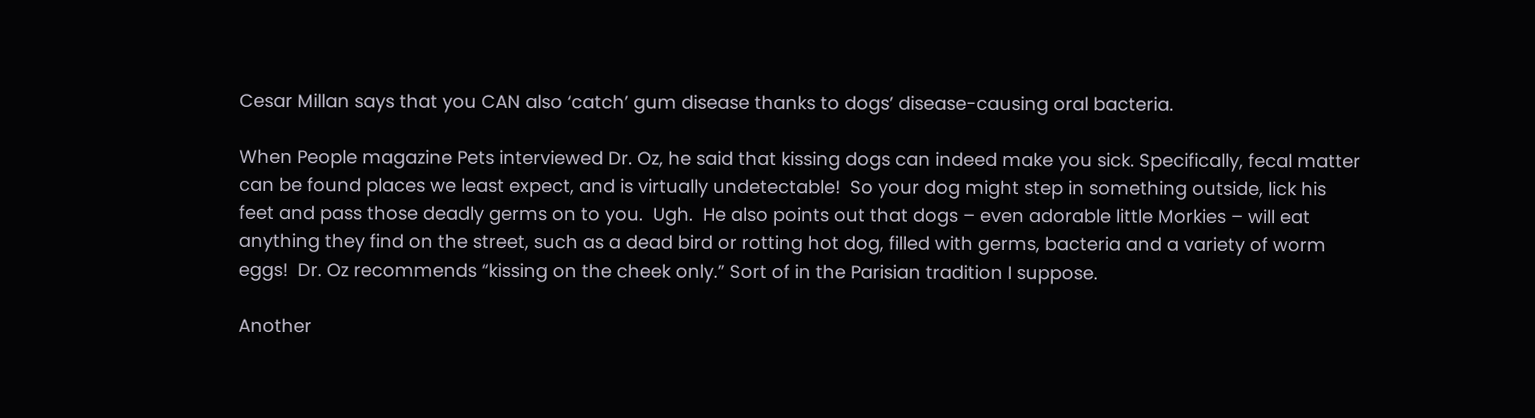Cesar Millan says that you CAN also ‘catch’ gum disease thanks to dogs’ disease-causing oral bacteria.

When People magazine Pets interviewed Dr. Oz, he said that kissing dogs can indeed make you sick. Specifically, fecal matter can be found places we least expect, and is virtually undetectable!  So your dog might step in something outside, lick his feet and pass those deadly germs on to you.  Ugh.  He also points out that dogs – even adorable little Morkies – will eat anything they find on the street, such as a dead bird or rotting hot dog, filled with germs, bacteria and a variety of worm eggs!  Dr. Oz recommends “kissing on the cheek only.” Sort of in the Parisian tradition I suppose.

Another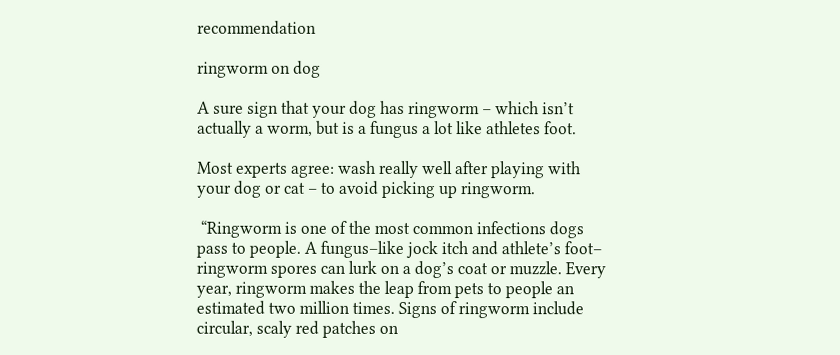recommendation

ringworm on dog

A sure sign that your dog has ringworm – which isn’t actually a worm, but is a fungus a lot like athletes foot.

Most experts agree: wash really well after playing with your dog or cat – to avoid picking up ringworm.

 “Ringworm is one of the most common infections dogs pass to people. A fungus–like jock itch and athlete’s foot– ringworm spores can lurk on a dog’s coat or muzzle. Every year, ringworm makes the leap from pets to people an estimated two million times. Signs of ringworm include circular, scaly red patches on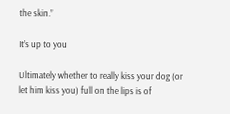the skin.”

It’s up to you

Ultimately whether to really kiss your dog (or let him kiss you) full on the lips is of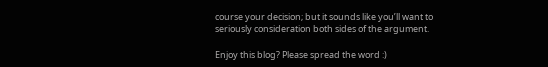course your decision; but it sounds like you’ll want to seriously consideration both sides of the argument.

Enjoy this blog? Please spread the word :)